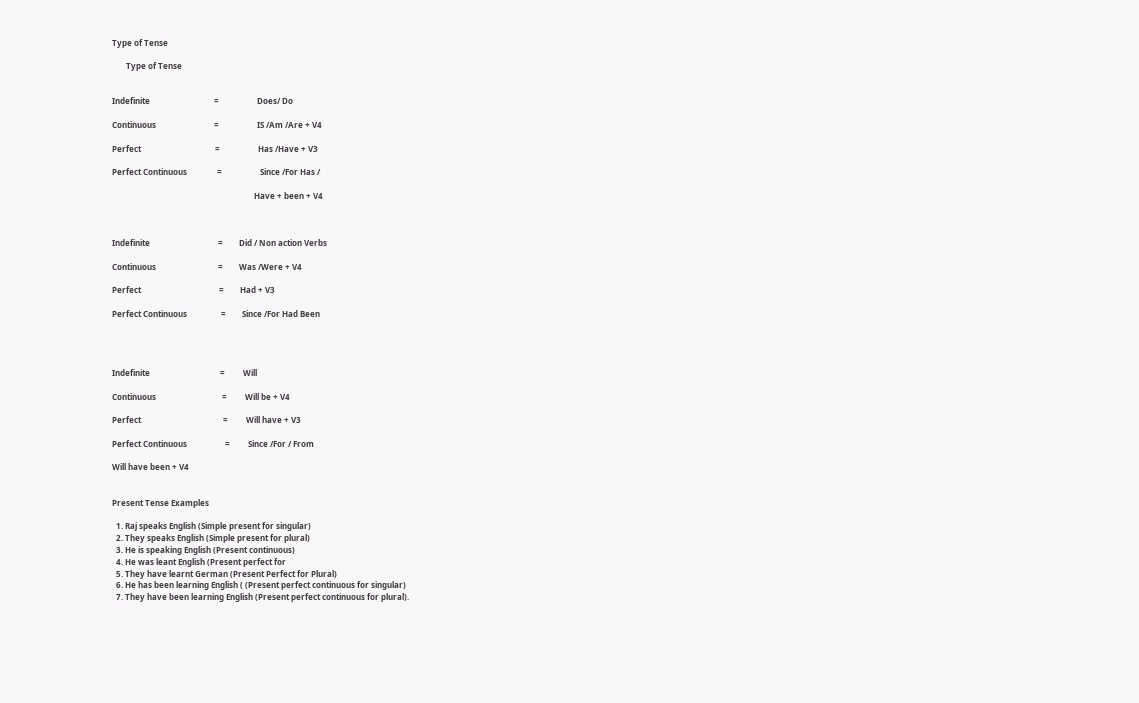Type of Tense

       Type of Tense


Indefinite                                =                   Does/ Do

Continuous                             =                   IS /Am /Are + V4

Perfect                                     =                   Has /Have + V3

Perfect Continuous               =                   Since /For Has /

                                                                       Have + been + V4



Indefinite                                  =        Did / Non action Verbs

Continuous                               =        Was /Were + V4

Perfect                                       =        Had + V3

Perfect Continuous                 =        Since /For Had Been




Indefinite                                   =         Will

Continuous                                 =         Will be + V4

Perfect                                         =         Will have + V3

Perfect Continuous                   =         Since /For / From

Will have been + V4


Present Tense Examples

  1. Raj speaks English (Simple present for singular)
  2. They speaks English (Simple present for plural)
  3. He is speaking English (Present continuous)
  4. He was leant English (Present perfect for
  5. They have learnt German (Present Perfect for Plural)
  6. He has been learning English ( (Present perfect continuous for singular)
  7. They have been learning English (Present perfect continuous for plural).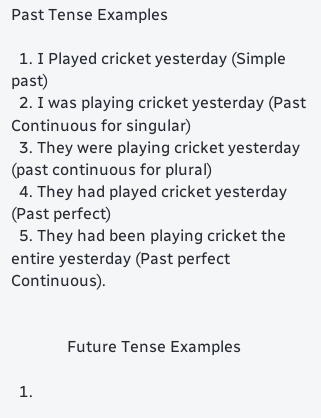Past Tense Examples

  1. I Played cricket yesterday (Simple past)
  2. I was playing cricket yesterday (Past Continuous for singular)
  3. They were playing cricket yesterday (past continuous for plural)
  4. They had played cricket yesterday (Past perfect)
  5. They had been playing cricket the entire yesterday (Past perfect Continuous).


              Future Tense Examples

  1.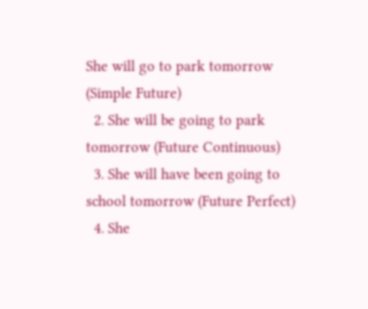She will go to park tomorrow (Simple Future)
  2. She will be going to park tomorrow (Future Continuous)
  3. She will have been going to school tomorrow (Future Perfect)
  4. She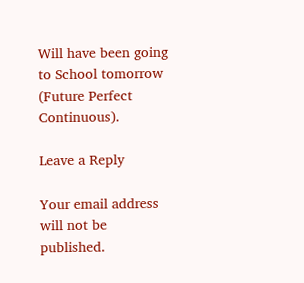Will have been going to School tomorrow (Future Perfect Continuous).

Leave a Reply

Your email address will not be published.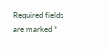Required fields are marked *